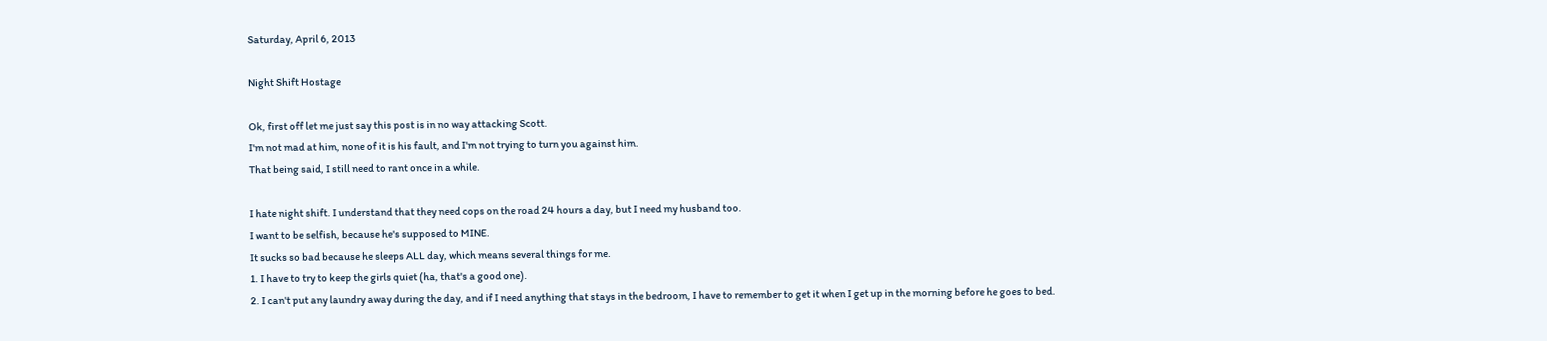Saturday, April 6, 2013

Night Shift Hostage

Ok, first off let me just say this post is in no way attacking Scott.
I'm not mad at him, none of it is his fault, and I'm not trying to turn you against him.
That being said, I still need to rant once in a while.

I hate night shift. I understand that they need cops on the road 24 hours a day, but I need my husband too.
I want to be selfish, because he's supposed to MINE.
It sucks so bad because he sleeps ALL day, which means several things for me.
1. I have to try to keep the girls quiet (ha, that's a good one).
2. I can't put any laundry away during the day, and if I need anything that stays in the bedroom, I have to remember to get it when I get up in the morning before he goes to bed.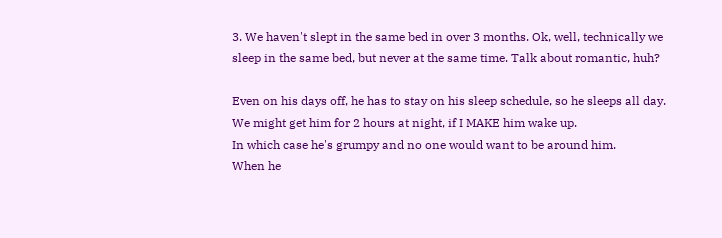3. We haven't slept in the same bed in over 3 months. Ok, well, technically we sleep in the same bed, but never at the same time. Talk about romantic, huh?

Even on his days off, he has to stay on his sleep schedule, so he sleeps all day.
We might get him for 2 hours at night, if I MAKE him wake up.
In which case he's grumpy and no one would want to be around him.
When he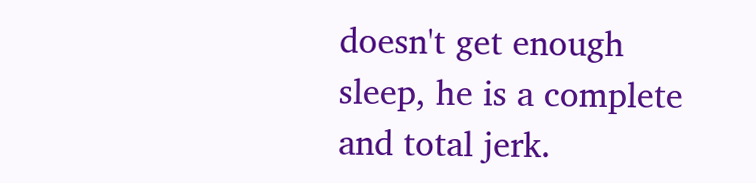doesn't get enough sleep, he is a complete and total jerk.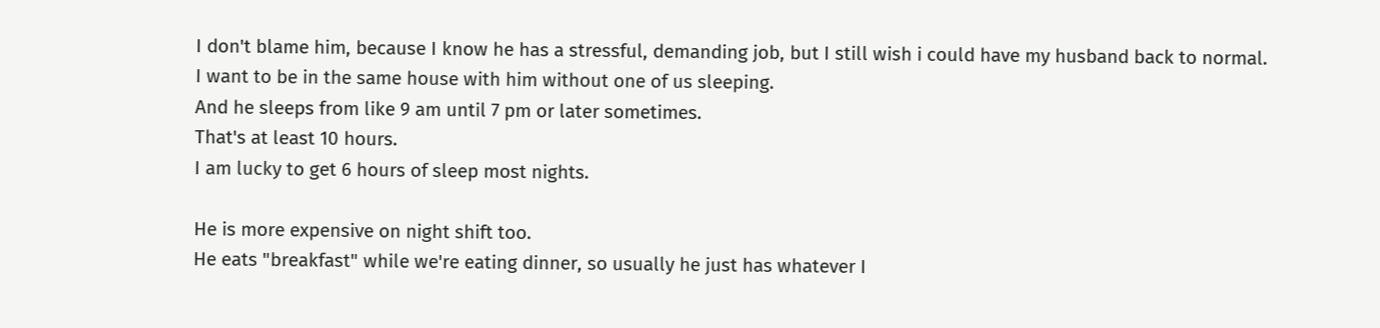I don't blame him, because I know he has a stressful, demanding job, but I still wish i could have my husband back to normal.
I want to be in the same house with him without one of us sleeping.
And he sleeps from like 9 am until 7 pm or later sometimes.
That's at least 10 hours.
I am lucky to get 6 hours of sleep most nights.

He is more expensive on night shift too.
He eats "breakfast" while we're eating dinner, so usually he just has whatever I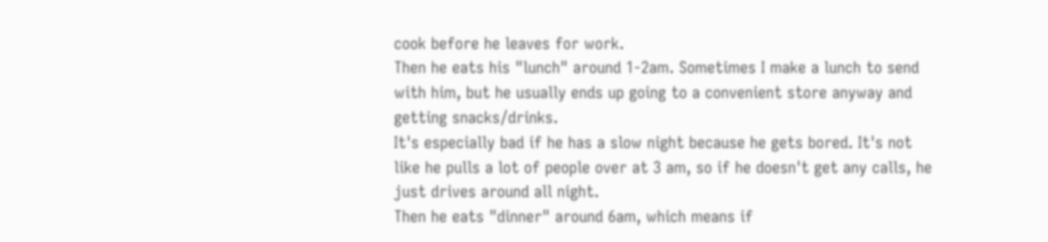cook before he leaves for work.
Then he eats his "lunch" around 1-2am. Sometimes I make a lunch to send with him, but he usually ends up going to a convenient store anyway and getting snacks/drinks.
It's especially bad if he has a slow night because he gets bored. It's not like he pulls a lot of people over at 3 am, so if he doesn't get any calls, he just drives around all night.
Then he eats "dinner" around 6am, which means if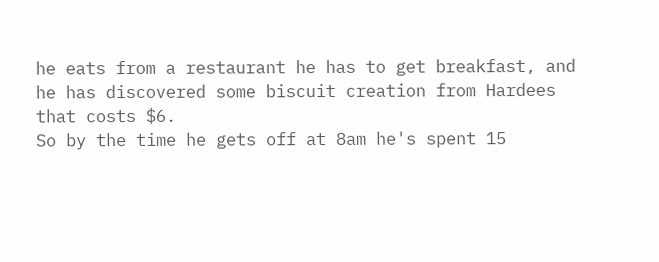he eats from a restaurant he has to get breakfast, and he has discovered some biscuit creation from Hardees that costs $6.
So by the time he gets off at 8am he's spent 15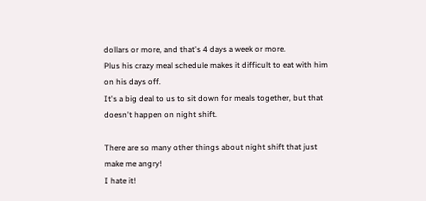dollars or more, and that's 4 days a week or more.
Plus his crazy meal schedule makes it difficult to eat with him on his days off.
It's a big deal to us to sit down for meals together, but that doesn't happen on night shift.

There are so many other things about night shift that just make me angry!
I hate it!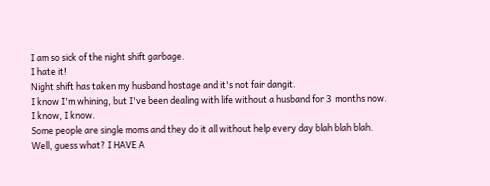I am so sick of the night shift garbage.
I hate it!
Night shift has taken my husband hostage and it's not fair dangit.
I know I'm whining, but I've been dealing with life without a husband for 3  months now.
I know, I know.
Some people are single moms and they do it all without help every day blah blah blah.
Well, guess what? I HAVE A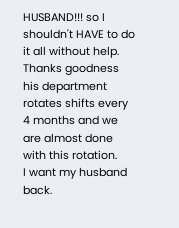HUSBAND!!! so I shouldn't HAVE to do it all without help.
Thanks goodness his department rotates shifts every 4 months and we are almost done with this rotation.
I want my husband back.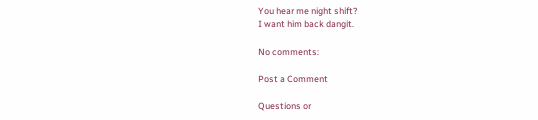You hear me night shift?
I want him back dangit.

No comments:

Post a Comment

Questions or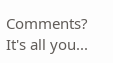Comments? It's all you...